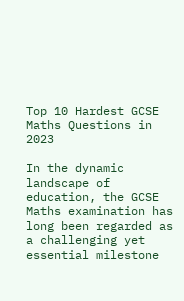Top 10 Hardest GCSE Maths Questions in 2023

In the dynamic landscape of education, the GCSE Maths examination has long been regarded as a challenging yet essential milestone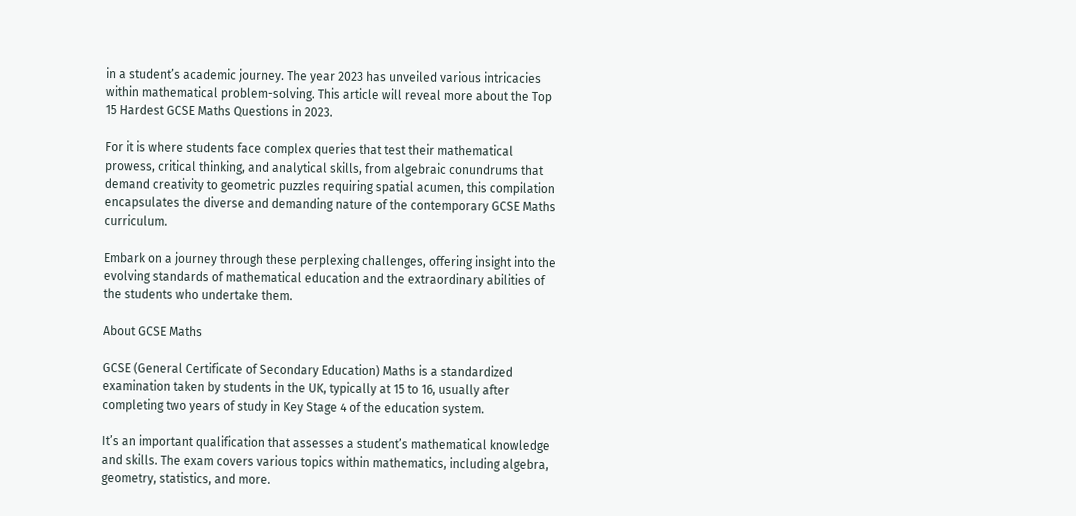in a student’s academic journey. The year 2023 has unveiled various intricacies within mathematical problem-solving. This article will reveal more about the Top 15 Hardest GCSE Maths Questions in 2023.

For it is where students face complex queries that test their mathematical prowess, critical thinking, and analytical skills, from algebraic conundrums that demand creativity to geometric puzzles requiring spatial acumen, this compilation encapsulates the diverse and demanding nature of the contemporary GCSE Maths curriculum.

Embark on a journey through these perplexing challenges, offering insight into the evolving standards of mathematical education and the extraordinary abilities of the students who undertake them.

About GCSE Maths

GCSE (General Certificate of Secondary Education) Maths is a standardized examination taken by students in the UK, typically at 15 to 16, usually after completing two years of study in Key Stage 4 of the education system.

It’s an important qualification that assesses a student’s mathematical knowledge and skills. The exam covers various topics within mathematics, including algebra, geometry, statistics, and more.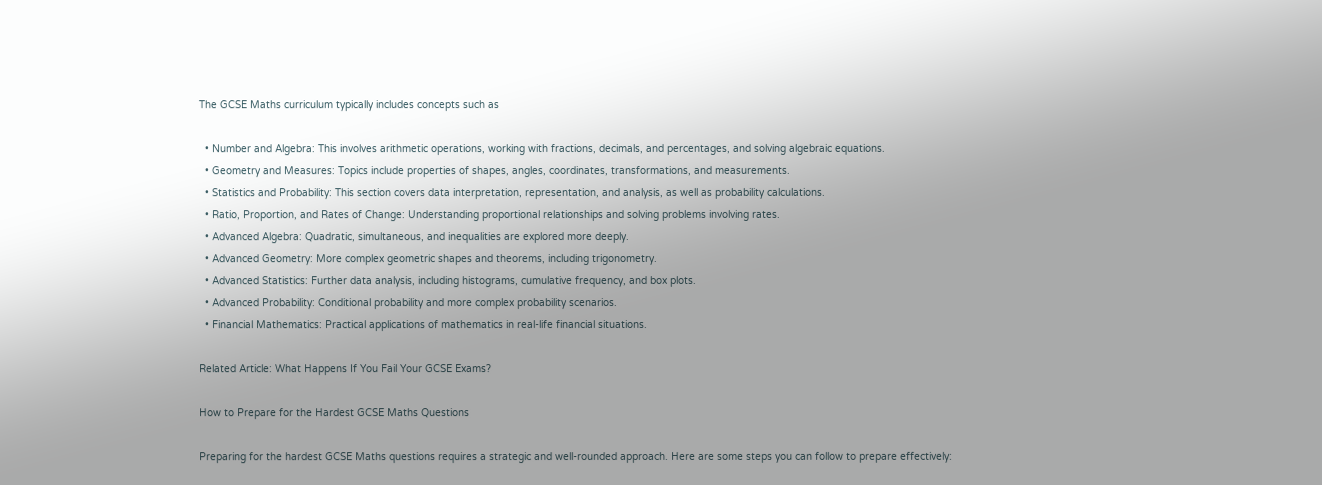The GCSE Maths curriculum typically includes concepts such as

  • Number and Algebra: This involves arithmetic operations, working with fractions, decimals, and percentages, and solving algebraic equations.
  • Geometry and Measures: Topics include properties of shapes, angles, coordinates, transformations, and measurements.
  • Statistics and Probability: This section covers data interpretation, representation, and analysis, as well as probability calculations.
  • Ratio, Proportion, and Rates of Change: Understanding proportional relationships and solving problems involving rates.
  • Advanced Algebra: Quadratic, simultaneous, and inequalities are explored more deeply.
  • Advanced Geometry: More complex geometric shapes and theorems, including trigonometry.
  • Advanced Statistics: Further data analysis, including histograms, cumulative frequency, and box plots.
  • Advanced Probability: Conditional probability and more complex probability scenarios.
  • Financial Mathematics: Practical applications of mathematics in real-life financial situations.

Related Article: What Happens If You Fail Your GCSE Exams?

How to Prepare for the Hardest GCSE Maths Questions

Preparing for the hardest GCSE Maths questions requires a strategic and well-rounded approach. Here are some steps you can follow to prepare effectively: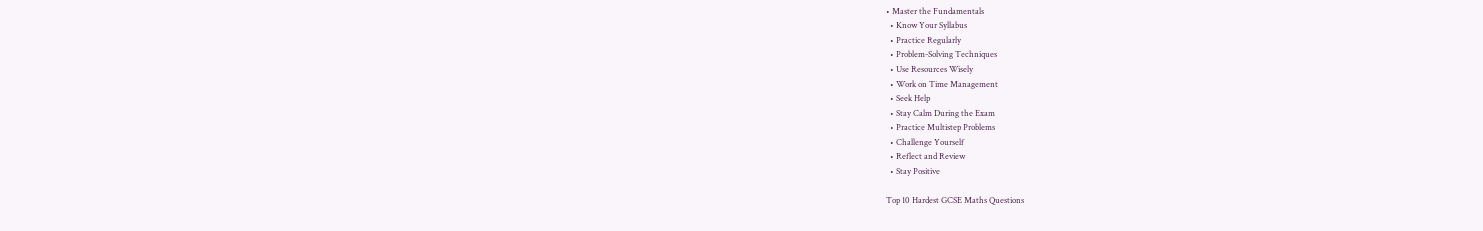• Master the Fundamentals
  • Know Your Syllabus
  • Practice Regularly
  • Problem-Solving Techniques
  • Use Resources Wisely
  • Work on Time Management
  • Seek Help
  • Stay Calm During the Exam
  • Practice Multistep Problems
  • Challenge Yourself
  • Reflect and Review
  • Stay Positive

Top 10 Hardest GCSE Maths Questions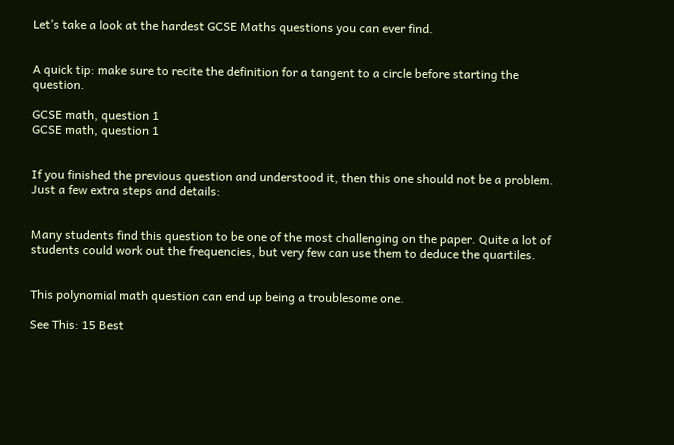Let’s take a look at the hardest GCSE Maths questions you can ever find.


A quick tip: make sure to recite the definition for a tangent to a circle before starting the question.

GCSE math, question 1
GCSE math, question 1


If you finished the previous question and understood it, then this one should not be a problem. Just a few extra steps and details:


Many students find this question to be one of the most challenging on the paper. Quite a lot of students could work out the frequencies, but very few can use them to deduce the quartiles.


This polynomial math question can end up being a troublesome one.

See This: 15 Best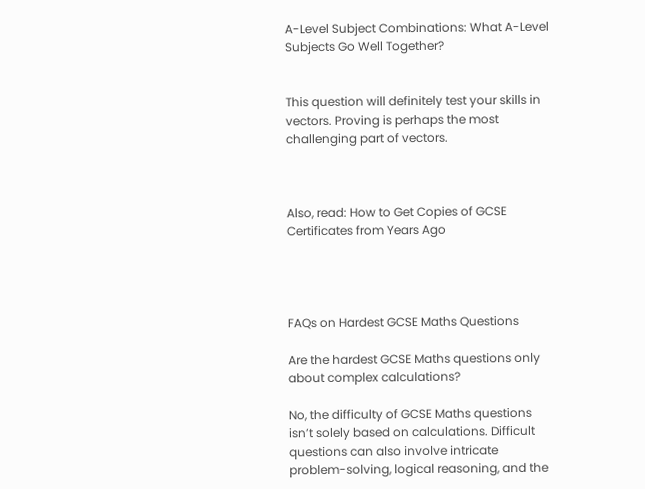A-Level Subject Combinations: What A-Level Subjects Go Well Together?


This question will definitely test your skills in vectors. Proving is perhaps the most challenging part of vectors.



Also, read: How to Get Copies of GCSE Certificates from Years Ago




FAQs on Hardest GCSE Maths Questions

Are the hardest GCSE Maths questions only about complex calculations?

No, the difficulty of GCSE Maths questions isn’t solely based on calculations. Difficult questions can also involve intricate problem-solving, logical reasoning, and the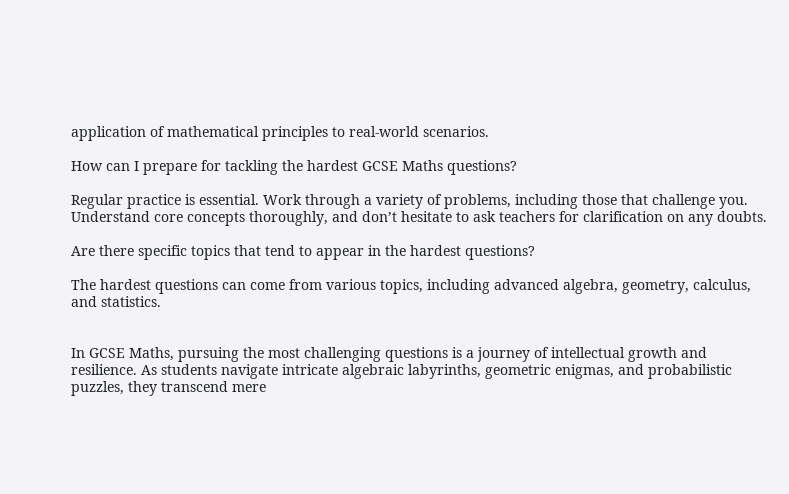application of mathematical principles to real-world scenarios.

How can I prepare for tackling the hardest GCSE Maths questions?

Regular practice is essential. Work through a variety of problems, including those that challenge you. Understand core concepts thoroughly, and don’t hesitate to ask teachers for clarification on any doubts.

Are there specific topics that tend to appear in the hardest questions?

The hardest questions can come from various topics, including advanced algebra, geometry, calculus, and statistics.


In GCSE Maths, pursuing the most challenging questions is a journey of intellectual growth and resilience. As students navigate intricate algebraic labyrinths, geometric enigmas, and probabilistic puzzles, they transcend mere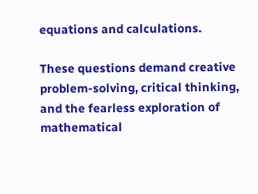equations and calculations.

These questions demand creative problem-solving, critical thinking, and the fearless exploration of mathematical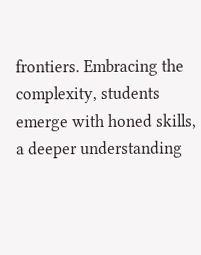frontiers. Embracing the complexity, students emerge with honed skills, a deeper understanding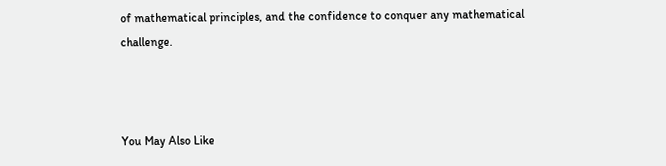of mathematical principles, and the confidence to conquer any mathematical challenge.



You May Also Like